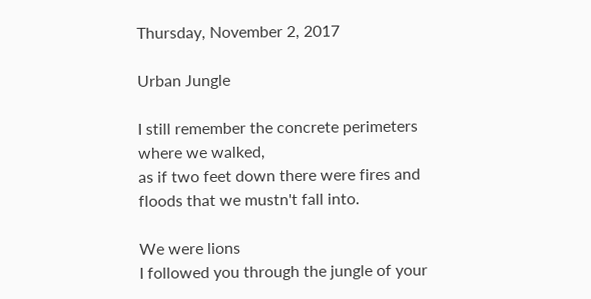Thursday, November 2, 2017

Urban Jungle

I still remember the concrete perimeters where we walked,
as if two feet down there were fires and floods that we mustn't fall into.

We were lions
I followed you through the jungle of your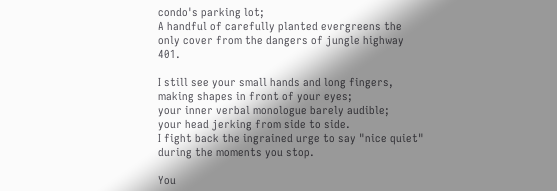condo's parking lot;
A handful of carefully planted evergreens the only cover from the dangers of jungle highway 401.

I still see your small hands and long fingers, making shapes in front of your eyes;
your inner verbal monologue barely audible;
your head jerking from side to side.
I fight back the ingrained urge to say "nice quiet" during the moments you stop.

You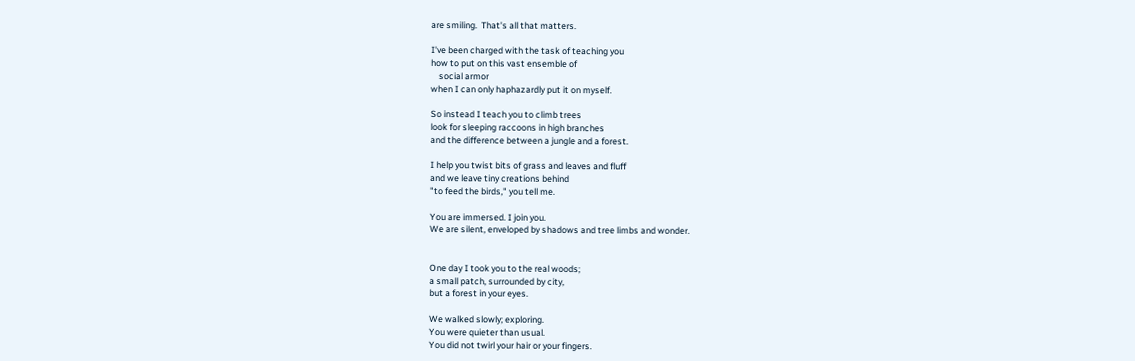are smiling.  That's all that matters.

I've been charged with the task of teaching you
how to put on this vast ensemble of
    social armor
when I can only haphazardly put it on myself.

So instead I teach you to climb trees
look for sleeping raccoons in high branches
and the difference between a jungle and a forest.

I help you twist bits of grass and leaves and fluff
and we leave tiny creations behind
"to feed the birds," you tell me.

You are immersed. I join you.
We are silent, enveloped by shadows and tree limbs and wonder.


One day I took you to the real woods;
a small patch, surrounded by city,
but a forest in your eyes.

We walked slowly; exploring.
You were quieter than usual.
You did not twirl your hair or your fingers.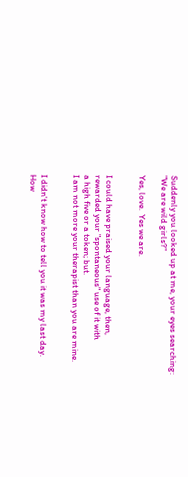Suddenly you looked up at me, your eyes searching:
"We are wild girls?"

Yes, love.  Yes we are.


I could have praised your language, then,
rewarded your "spontaneous" use of it with
a high five or a token; but.
I am not more your therapist than you are mine.


I didn't know how to tell you it was my last day.
How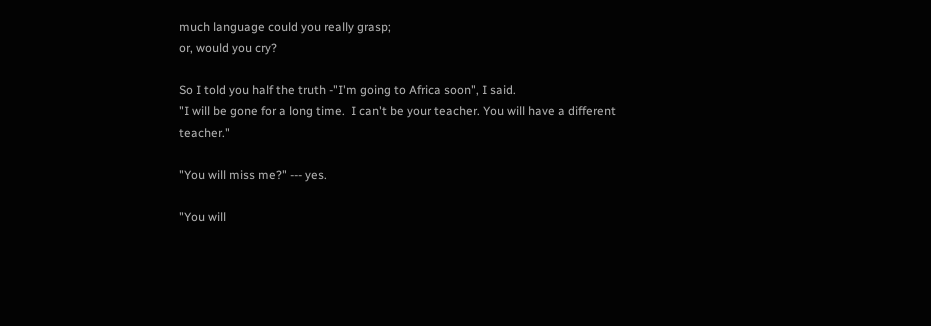much language could you really grasp;
or, would you cry?

So I told you half the truth -"I'm going to Africa soon", I said.
"I will be gone for a long time.  I can't be your teacher. You will have a different teacher."

"You will miss me?" --- yes.

"You will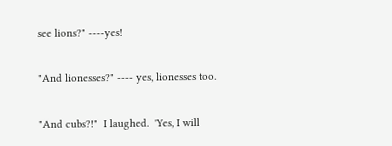see lions?" ----yes!

"And lionesses?" ---- yes, lionesses too.

"And cubs?!"  I laughed.  'Yes, I will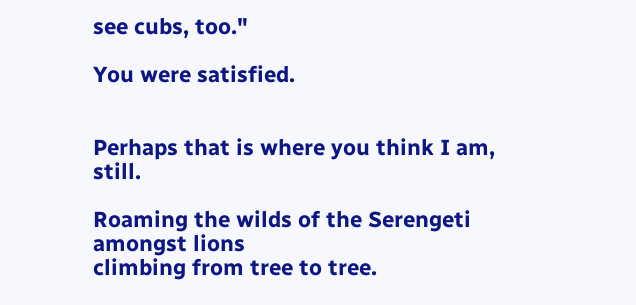see cubs, too."

You were satisfied.


Perhaps that is where you think I am, still.

Roaming the wilds of the Serengeti
amongst lions
climbing from tree to tree.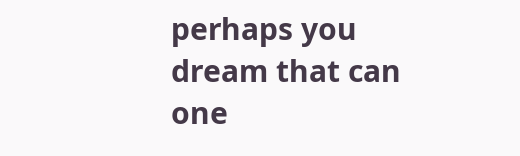perhaps you dream that can one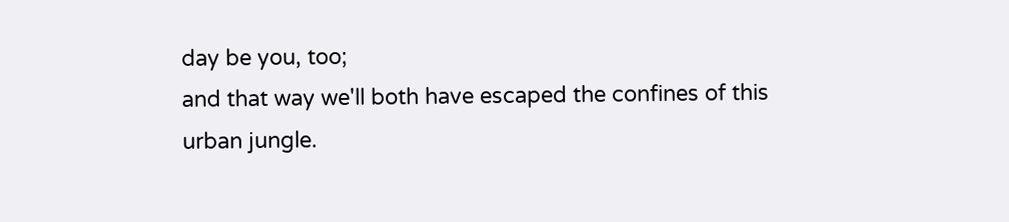day be you, too;
and that way we'll both have escaped the confines of this
urban jungle.